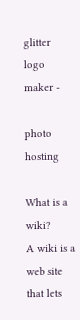glitter logo maker -

photo hosting

What is a wiki?
A wiki is a web site that lets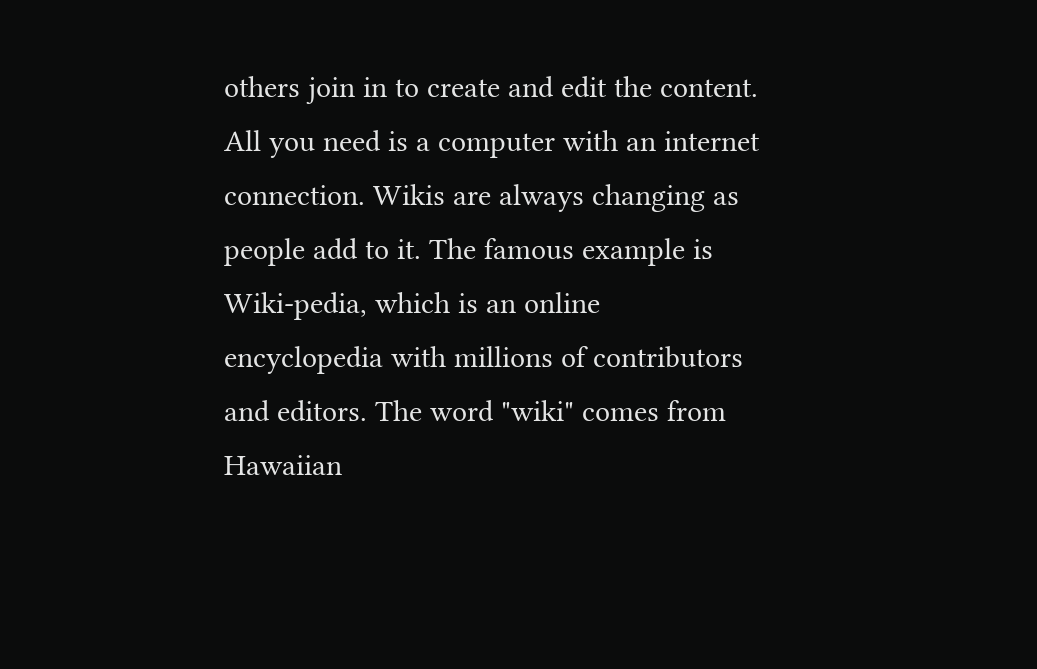others join in to create and edit the content. All you need is a computer with an internet connection. Wikis are always changing as people add to it. The famous example is Wiki-pedia, which is an online encyclopedia with millions of contributors and editors. The word "wiki" comes from Hawaiian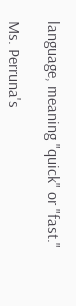language, meaning "quick" or "fast."

Ms. Perruna's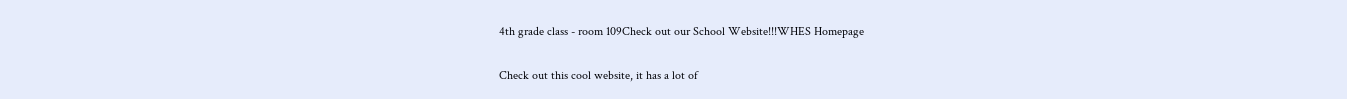4th grade class - room 109Check out our School Website!!!WHES Homepage

Check out this cool website, it has a lot of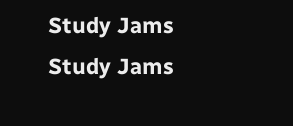Study Jams
Study Jams